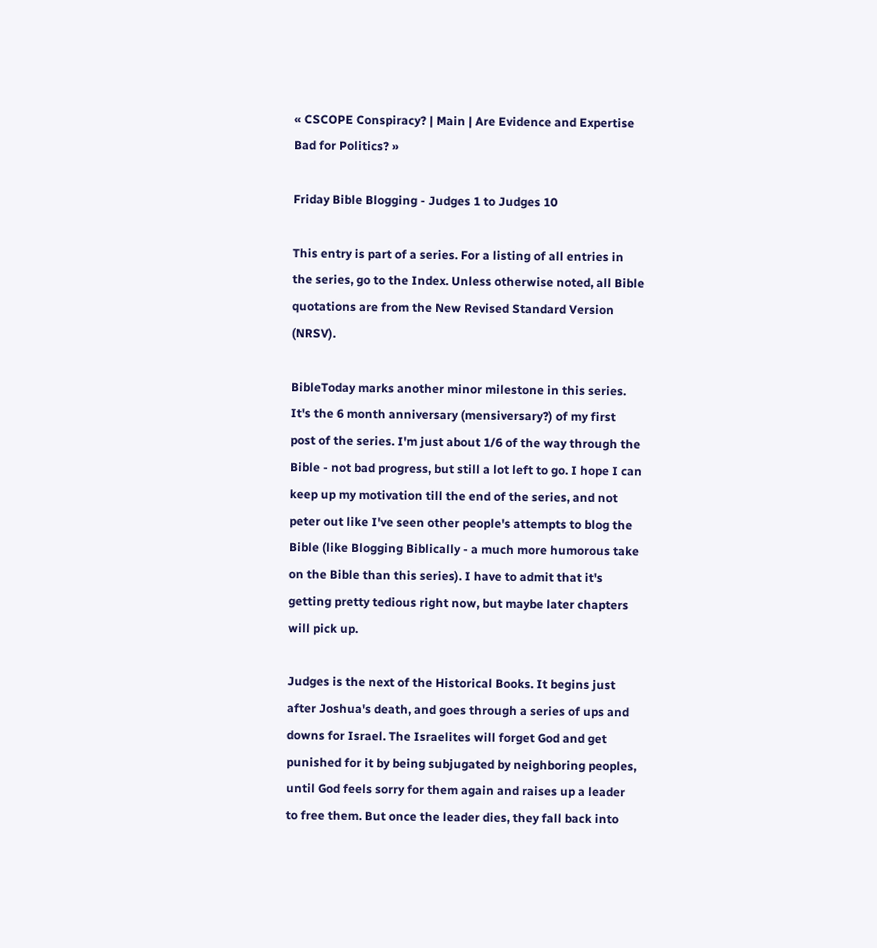« CSCOPE Conspiracy? | Main | Are Evidence and Expertise Bad for Politics? »

Friday Bible Blogging - Judges 1 to Judges 10

This entry is part of a series. For a listing of all entries in the series, go to the Index. Unless otherwise noted, all Bible quotations are from the New Revised Standard Version (NRSV).

BibleToday marks another minor milestone in this series. It's the 6 month anniversary (mensiversary?) of my first post of the series. I'm just about 1/6 of the way through the Bible - not bad progress, but still a lot left to go. I hope I can keep up my motivation till the end of the series, and not peter out like I've seen other people's attempts to blog the Bible (like Blogging Biblically - a much more humorous take on the Bible than this series). I have to admit that it's getting pretty tedious right now, but maybe later chapters will pick up.

Judges is the next of the Historical Books. It begins just after Joshua's death, and goes through a series of ups and downs for Israel. The Israelites will forget God and get punished for it by being subjugated by neighboring peoples, until God feels sorry for them again and raises up a leader to free them. But once the leader dies, they fall back into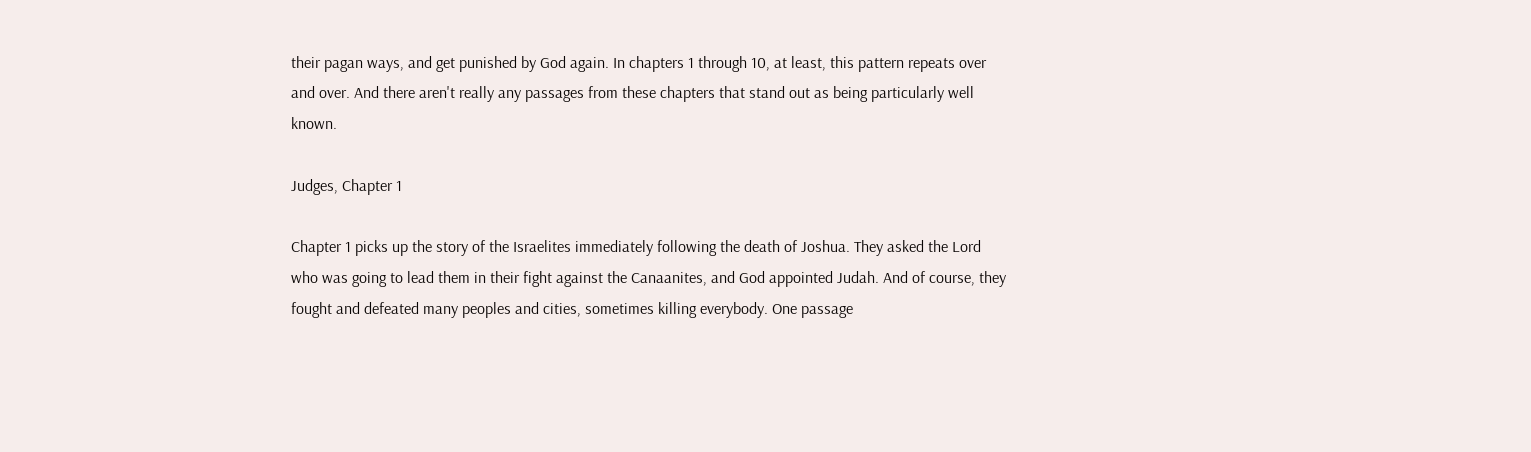their pagan ways, and get punished by God again. In chapters 1 through 10, at least, this pattern repeats over and over. And there aren't really any passages from these chapters that stand out as being particularly well known.

Judges, Chapter 1

Chapter 1 picks up the story of the Israelites immediately following the death of Joshua. They asked the Lord who was going to lead them in their fight against the Canaanites, and God appointed Judah. And of course, they fought and defeated many peoples and cities, sometimes killing everybody. One passage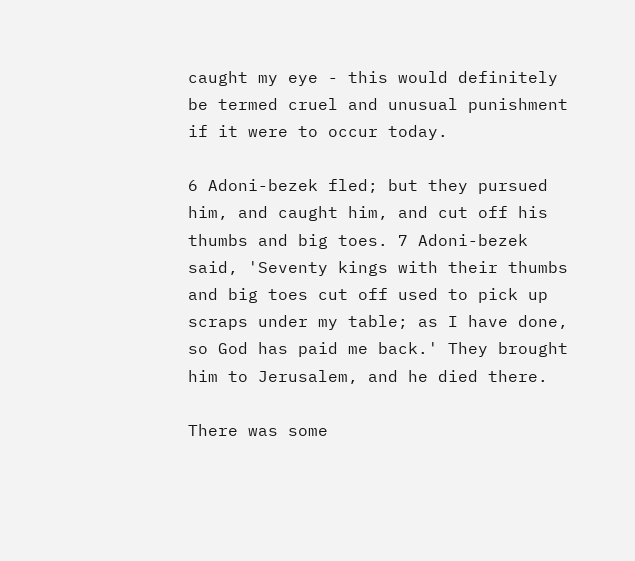caught my eye - this would definitely be termed cruel and unusual punishment if it were to occur today.

6 Adoni-bezek fled; but they pursued him, and caught him, and cut off his thumbs and big toes. 7 Adoni-bezek said, 'Seventy kings with their thumbs and big toes cut off used to pick up scraps under my table; as I have done, so God has paid me back.' They brought him to Jerusalem, and he died there.

There was some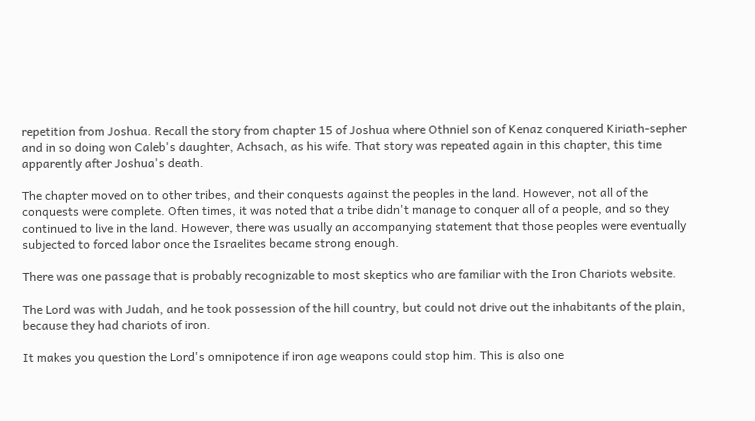repetition from Joshua. Recall the story from chapter 15 of Joshua where Othniel son of Kenaz conquered Kiriath-sepher and in so doing won Caleb's daughter, Achsach, as his wife. That story was repeated again in this chapter, this time apparently after Joshua's death.

The chapter moved on to other tribes, and their conquests against the peoples in the land. However, not all of the conquests were complete. Often times, it was noted that a tribe didn't manage to conquer all of a people, and so they continued to live in the land. However, there was usually an accompanying statement that those peoples were eventually subjected to forced labor once the Israelites became strong enough.

There was one passage that is probably recognizable to most skeptics who are familiar with the Iron Chariots website.

The Lord was with Judah, and he took possession of the hill country, but could not drive out the inhabitants of the plain, because they had chariots of iron.

It makes you question the Lord's omnipotence if iron age weapons could stop him. This is also one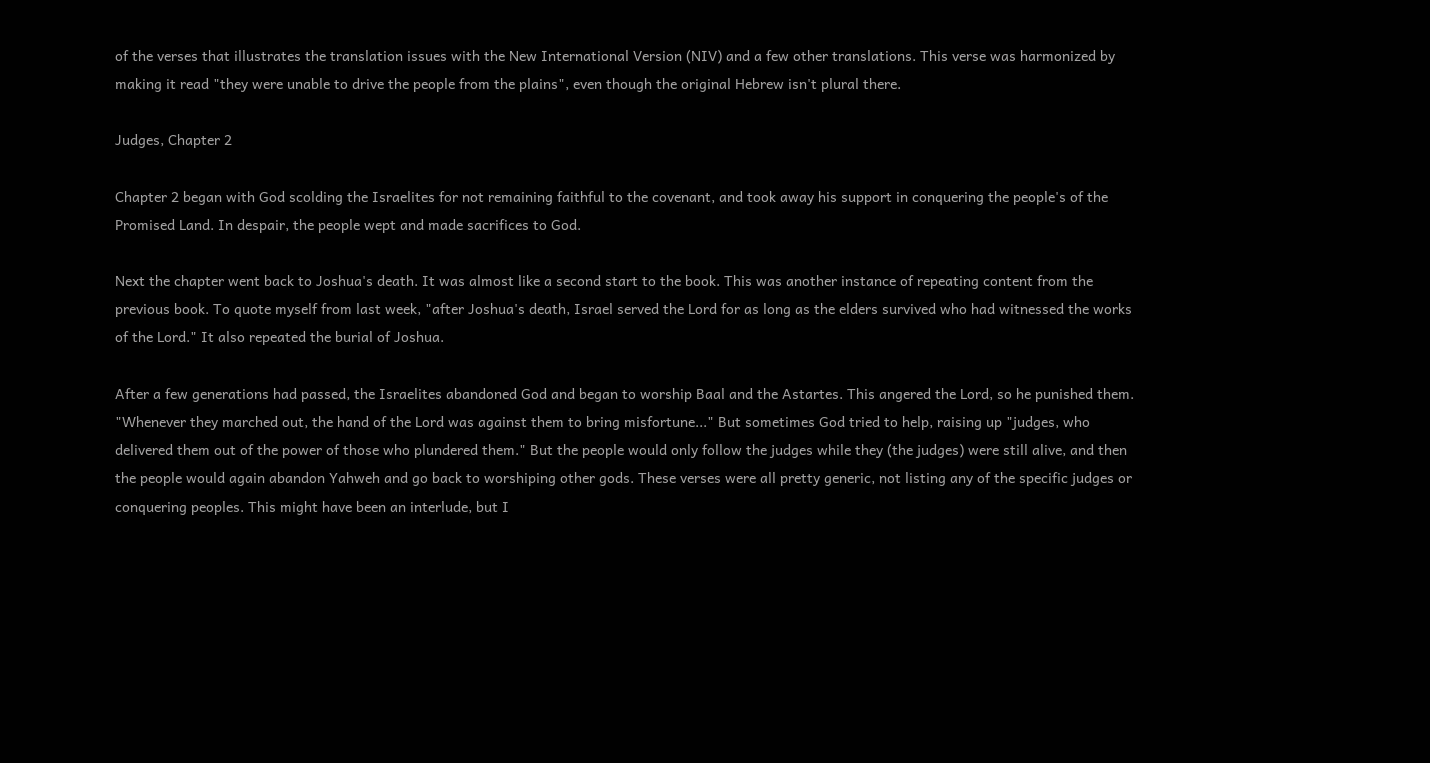of the verses that illustrates the translation issues with the New International Version (NIV) and a few other translations. This verse was harmonized by making it read "they were unable to drive the people from the plains", even though the original Hebrew isn't plural there.

Judges, Chapter 2

Chapter 2 began with God scolding the Israelites for not remaining faithful to the covenant, and took away his support in conquering the people's of the Promised Land. In despair, the people wept and made sacrifices to God.

Next the chapter went back to Joshua's death. It was almost like a second start to the book. This was another instance of repeating content from the previous book. To quote myself from last week, "after Joshua's death, Israel served the Lord for as long as the elders survived who had witnessed the works of the Lord." It also repeated the burial of Joshua.

After a few generations had passed, the Israelites abandoned God and began to worship Baal and the Astartes. This angered the Lord, so he punished them. "Whenever they marched out, the hand of the Lord was against them to bring misfortune..." But sometimes God tried to help, raising up "judges, who delivered them out of the power of those who plundered them." But the people would only follow the judges while they (the judges) were still alive, and then the people would again abandon Yahweh and go back to worshiping other gods. These verses were all pretty generic, not listing any of the specific judges or conquering peoples. This might have been an interlude, but I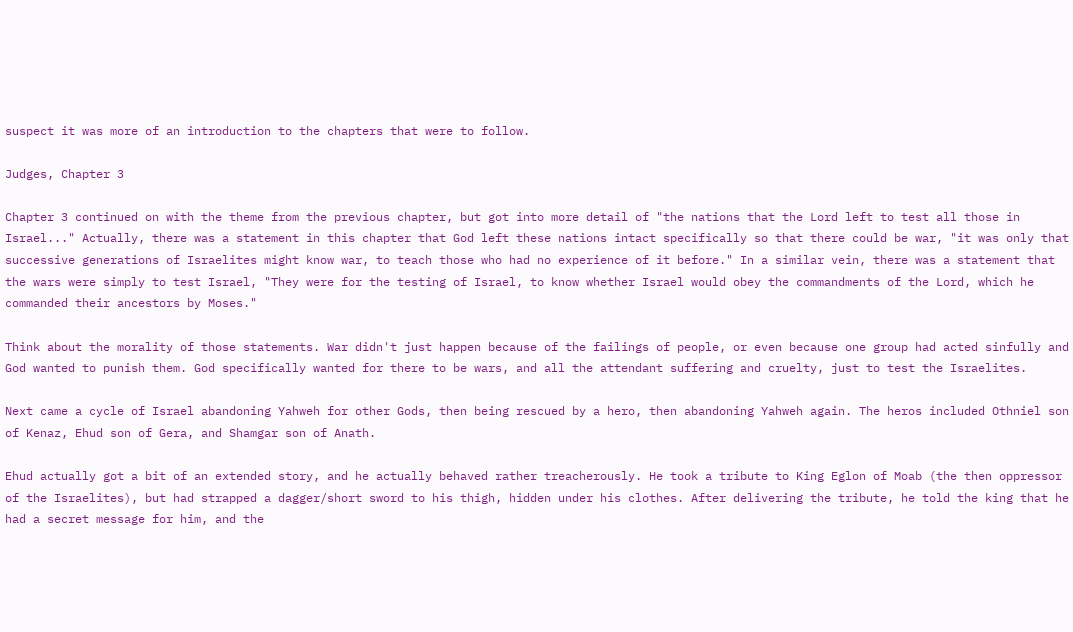suspect it was more of an introduction to the chapters that were to follow.

Judges, Chapter 3

Chapter 3 continued on with the theme from the previous chapter, but got into more detail of "the nations that the Lord left to test all those in Israel..." Actually, there was a statement in this chapter that God left these nations intact specifically so that there could be war, "it was only that successive generations of Israelites might know war, to teach those who had no experience of it before." In a similar vein, there was a statement that the wars were simply to test Israel, "They were for the testing of Israel, to know whether Israel would obey the commandments of the Lord, which he commanded their ancestors by Moses."

Think about the morality of those statements. War didn't just happen because of the failings of people, or even because one group had acted sinfully and God wanted to punish them. God specifically wanted for there to be wars, and all the attendant suffering and cruelty, just to test the Israelites.

Next came a cycle of Israel abandoning Yahweh for other Gods, then being rescued by a hero, then abandoning Yahweh again. The heros included Othniel son of Kenaz, Ehud son of Gera, and Shamgar son of Anath.

Ehud actually got a bit of an extended story, and he actually behaved rather treacherously. He took a tribute to King Eglon of Moab (the then oppressor of the Israelites), but had strapped a dagger/short sword to his thigh, hidden under his clothes. After delivering the tribute, he told the king that he had a secret message for him, and the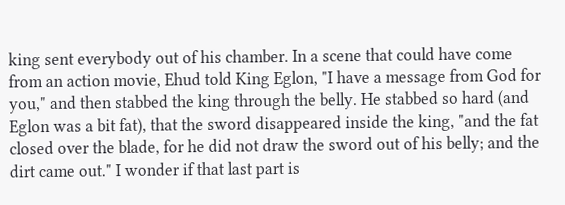king sent everybody out of his chamber. In a scene that could have come from an action movie, Ehud told King Eglon, "I have a message from God for you," and then stabbed the king through the belly. He stabbed so hard (and Eglon was a bit fat), that the sword disappeared inside the king, "and the fat closed over the blade, for he did not draw the sword out of his belly; and the dirt came out." I wonder if that last part is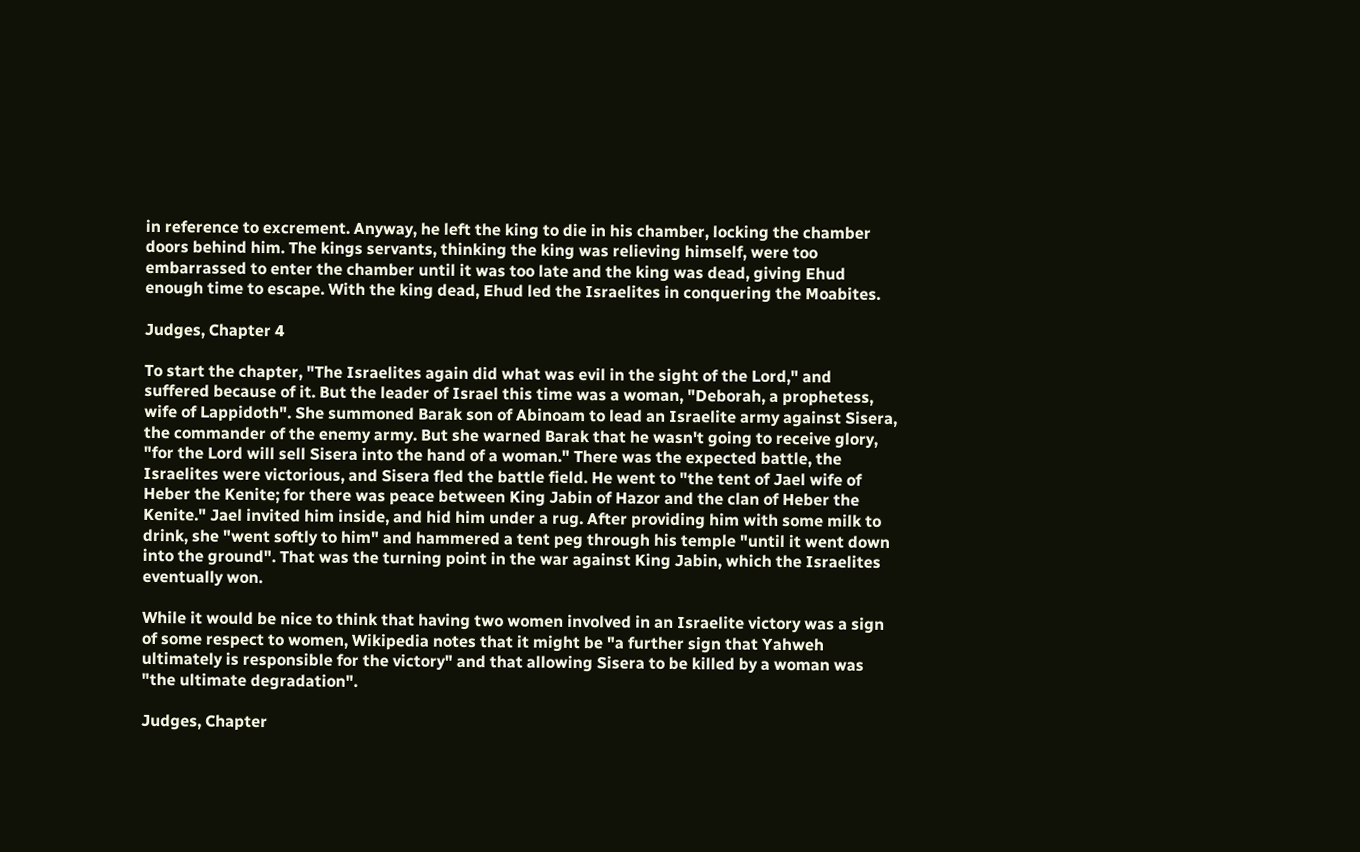in reference to excrement. Anyway, he left the king to die in his chamber, locking the chamber doors behind him. The kings servants, thinking the king was relieving himself, were too embarrassed to enter the chamber until it was too late and the king was dead, giving Ehud enough time to escape. With the king dead, Ehud led the Israelites in conquering the Moabites.

Judges, Chapter 4

To start the chapter, "The Israelites again did what was evil in the sight of the Lord," and suffered because of it. But the leader of Israel this time was a woman, "Deborah, a prophetess, wife of Lappidoth". She summoned Barak son of Abinoam to lead an Israelite army against Sisera, the commander of the enemy army. But she warned Barak that he wasn't going to receive glory, "for the Lord will sell Sisera into the hand of a woman." There was the expected battle, the Israelites were victorious, and Sisera fled the battle field. He went to "the tent of Jael wife of Heber the Kenite; for there was peace between King Jabin of Hazor and the clan of Heber the Kenite." Jael invited him inside, and hid him under a rug. After providing him with some milk to drink, she "went softly to him" and hammered a tent peg through his temple "until it went down into the ground". That was the turning point in the war against King Jabin, which the Israelites eventually won.

While it would be nice to think that having two women involved in an Israelite victory was a sign of some respect to women, Wikipedia notes that it might be "a further sign that Yahweh ultimately is responsible for the victory" and that allowing Sisera to be killed by a woman was "the ultimate degradation".

Judges, Chapter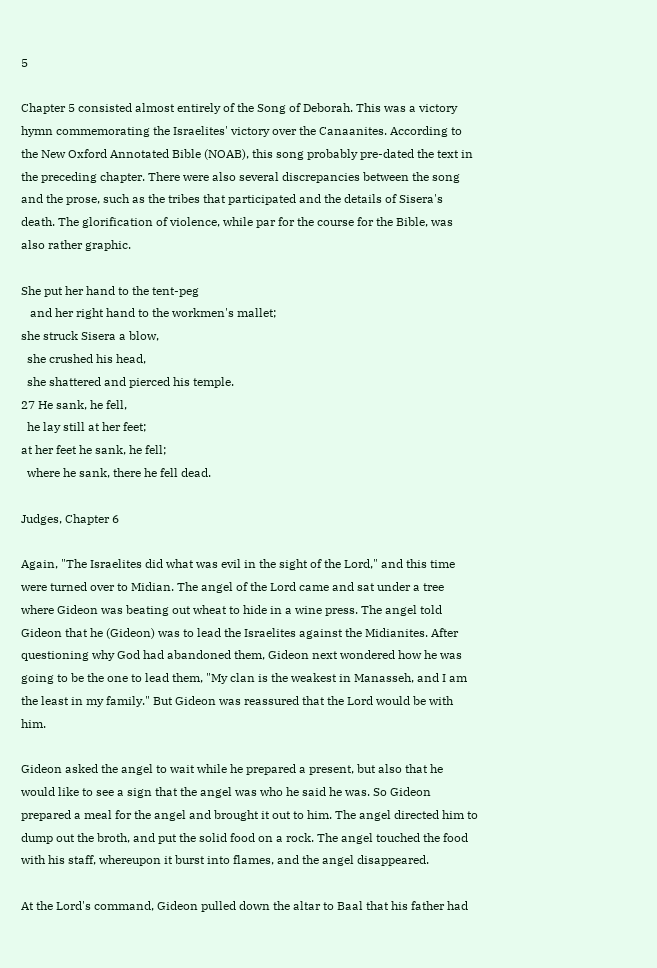5

Chapter 5 consisted almost entirely of the Song of Deborah. This was a victory hymn commemorating the Israelites' victory over the Canaanites. According to the New Oxford Annotated Bible (NOAB), this song probably pre-dated the text in the preceding chapter. There were also several discrepancies between the song and the prose, such as the tribes that participated and the details of Sisera's death. The glorification of violence, while par for the course for the Bible, was also rather graphic.

She put her hand to the tent-peg
   and her right hand to the workmen's mallet;
she struck Sisera a blow,
  she crushed his head,
  she shattered and pierced his temple.
27 He sank, he fell,
  he lay still at her feet;
at her feet he sank, he fell;
  where he sank, there he fell dead.

Judges, Chapter 6

Again, "The Israelites did what was evil in the sight of the Lord," and this time were turned over to Midian. The angel of the Lord came and sat under a tree where Gideon was beating out wheat to hide in a wine press. The angel told Gideon that he (Gideon) was to lead the Israelites against the Midianites. After questioning why God had abandoned them, Gideon next wondered how he was going to be the one to lead them, "My clan is the weakest in Manasseh, and I am the least in my family." But Gideon was reassured that the Lord would be with him.

Gideon asked the angel to wait while he prepared a present, but also that he would like to see a sign that the angel was who he said he was. So Gideon prepared a meal for the angel and brought it out to him. The angel directed him to dump out the broth, and put the solid food on a rock. The angel touched the food with his staff, whereupon it burst into flames, and the angel disappeared.

At the Lord's command, Gideon pulled down the altar to Baal that his father had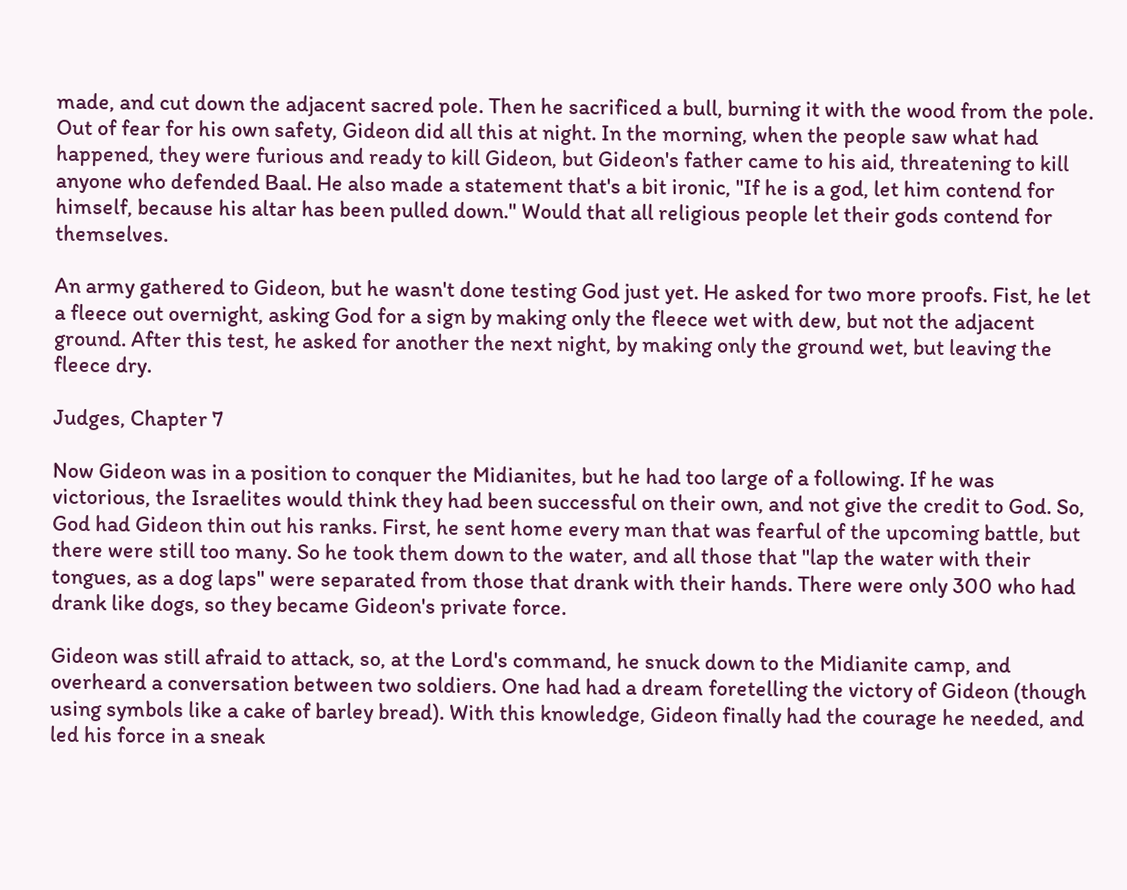made, and cut down the adjacent sacred pole. Then he sacrificed a bull, burning it with the wood from the pole. Out of fear for his own safety, Gideon did all this at night. In the morning, when the people saw what had happened, they were furious and ready to kill Gideon, but Gideon's father came to his aid, threatening to kill anyone who defended Baal. He also made a statement that's a bit ironic, "If he is a god, let him contend for himself, because his altar has been pulled down." Would that all religious people let their gods contend for themselves.

An army gathered to Gideon, but he wasn't done testing God just yet. He asked for two more proofs. Fist, he let a fleece out overnight, asking God for a sign by making only the fleece wet with dew, but not the adjacent ground. After this test, he asked for another the next night, by making only the ground wet, but leaving the fleece dry.

Judges, Chapter 7

Now Gideon was in a position to conquer the Midianites, but he had too large of a following. If he was victorious, the Israelites would think they had been successful on their own, and not give the credit to God. So, God had Gideon thin out his ranks. First, he sent home every man that was fearful of the upcoming battle, but there were still too many. So he took them down to the water, and all those that "lap the water with their tongues, as a dog laps" were separated from those that drank with their hands. There were only 300 who had drank like dogs, so they became Gideon's private force.

Gideon was still afraid to attack, so, at the Lord's command, he snuck down to the Midianite camp, and overheard a conversation between two soldiers. One had had a dream foretelling the victory of Gideon (though using symbols like a cake of barley bread). With this knowledge, Gideon finally had the courage he needed, and led his force in a sneak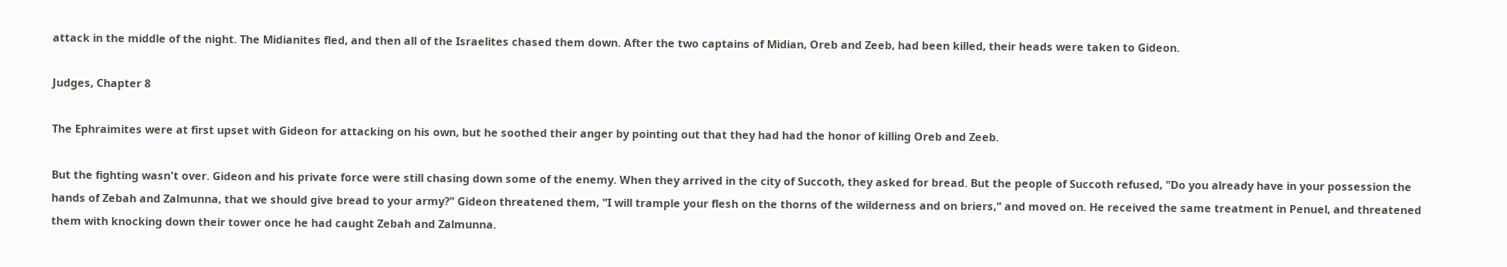attack in the middle of the night. The Midianites fled, and then all of the Israelites chased them down. After the two captains of Midian, Oreb and Zeeb, had been killed, their heads were taken to Gideon.

Judges, Chapter 8

The Ephraimites were at first upset with Gideon for attacking on his own, but he soothed their anger by pointing out that they had had the honor of killing Oreb and Zeeb.

But the fighting wasn't over. Gideon and his private force were still chasing down some of the enemy. When they arrived in the city of Succoth, they asked for bread. But the people of Succoth refused, "Do you already have in your possession the hands of Zebah and Zalmunna, that we should give bread to your army?" Gideon threatened them, "I will trample your flesh on the thorns of the wilderness and on briers," and moved on. He received the same treatment in Penuel, and threatened them with knocking down their tower once he had caught Zebah and Zalmunna.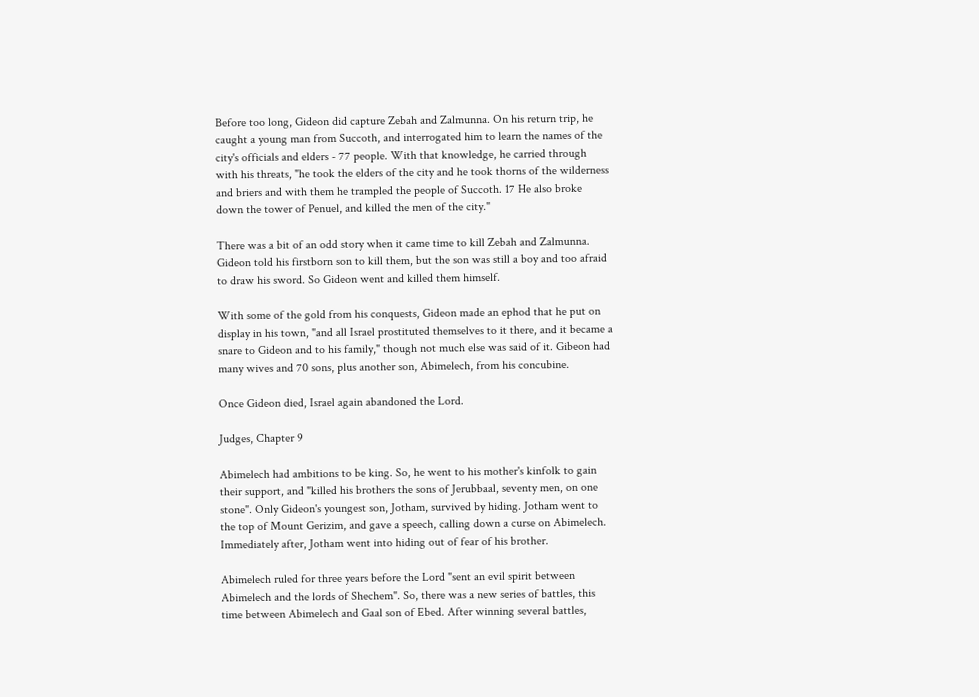Before too long, Gideon did capture Zebah and Zalmunna. On his return trip, he caught a young man from Succoth, and interrogated him to learn the names of the city's officials and elders - 77 people. With that knowledge, he carried through with his threats, "he took the elders of the city and he took thorns of the wilderness and briers and with them he trampled the people of Succoth. 17 He also broke down the tower of Penuel, and killed the men of the city."

There was a bit of an odd story when it came time to kill Zebah and Zalmunna. Gideon told his firstborn son to kill them, but the son was still a boy and too afraid to draw his sword. So Gideon went and killed them himself.

With some of the gold from his conquests, Gideon made an ephod that he put on display in his town, "and all Israel prostituted themselves to it there, and it became a snare to Gideon and to his family," though not much else was said of it. Gibeon had many wives and 70 sons, plus another son, Abimelech, from his concubine.

Once Gideon died, Israel again abandoned the Lord.

Judges, Chapter 9

Abimelech had ambitions to be king. So, he went to his mother's kinfolk to gain their support, and "killed his brothers the sons of Jerubbaal, seventy men, on one stone". Only Gideon's youngest son, Jotham, survived by hiding. Jotham went to the top of Mount Gerizim, and gave a speech, calling down a curse on Abimelech. Immediately after, Jotham went into hiding out of fear of his brother.

Abimelech ruled for three years before the Lord "sent an evil spirit between Abimelech and the lords of Shechem". So, there was a new series of battles, this time between Abimelech and Gaal son of Ebed. After winning several battles,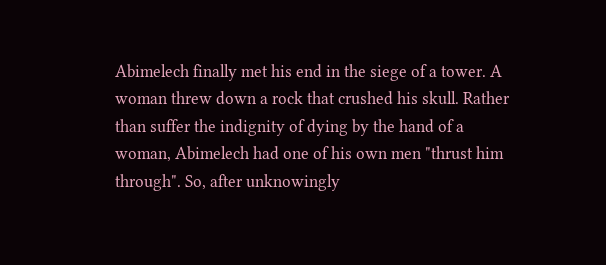Abimelech finally met his end in the siege of a tower. A woman threw down a rock that crushed his skull. Rather than suffer the indignity of dying by the hand of a woman, Abimelech had one of his own men "thrust him through". So, after unknowingly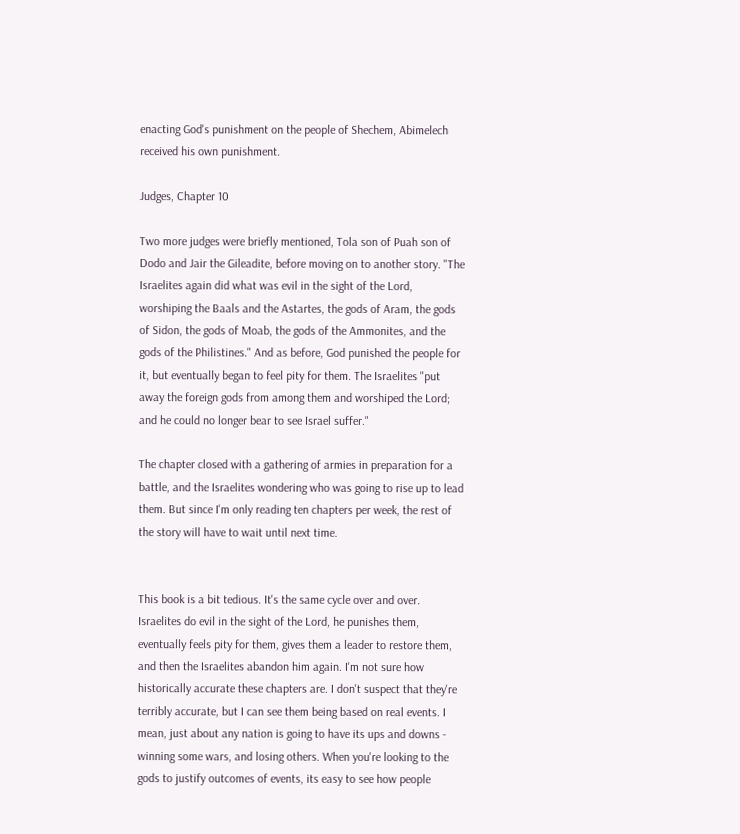enacting God's punishment on the people of Shechem, Abimelech received his own punishment.

Judges, Chapter 10

Two more judges were briefly mentioned, Tola son of Puah son of Dodo and Jair the Gileadite, before moving on to another story. "The Israelites again did what was evil in the sight of the Lord, worshiping the Baals and the Astartes, the gods of Aram, the gods of Sidon, the gods of Moab, the gods of the Ammonites, and the gods of the Philistines." And as before, God punished the people for it, but eventually began to feel pity for them. The Israelites "put away the foreign gods from among them and worshiped the Lord; and he could no longer bear to see Israel suffer."

The chapter closed with a gathering of armies in preparation for a battle, and the Israelites wondering who was going to rise up to lead them. But since I'm only reading ten chapters per week, the rest of the story will have to wait until next time.


This book is a bit tedious. It's the same cycle over and over. Israelites do evil in the sight of the Lord, he punishes them, eventually feels pity for them, gives them a leader to restore them, and then the Israelites abandon him again. I'm not sure how historically accurate these chapters are. I don't suspect that they're terribly accurate, but I can see them being based on real events. I mean, just about any nation is going to have its ups and downs - winning some wars, and losing others. When you're looking to the gods to justify outcomes of events, its easy to see how people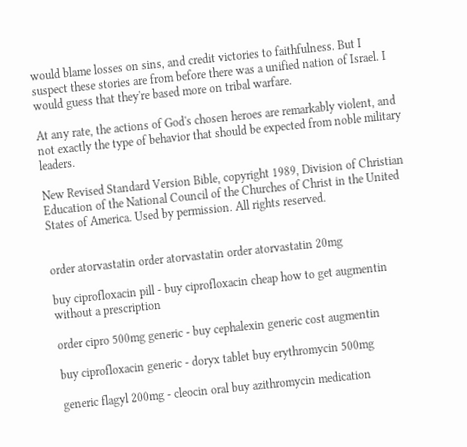would blame losses on sins, and credit victories to faithfulness. But I suspect these stories are from before there was a unified nation of Israel. I would guess that they're based more on tribal warfare.

At any rate, the actions of God's chosen heroes are remarkably violent, and not exactly the type of behavior that should be expected from noble military leaders.

New Revised Standard Version Bible, copyright 1989, Division of Christian Education of the National Council of the Churches of Christ in the United States of America. Used by permission. All rights reserved.


order atorvastatin order atorvastatin order atorvastatin 20mg

buy ciprofloxacin pill - buy ciprofloxacin cheap how to get augmentin without a prescription

order cipro 500mg generic - buy cephalexin generic cost augmentin

buy ciprofloxacin generic - doryx tablet buy erythromycin 500mg

generic flagyl 200mg - cleocin oral buy azithromycin medication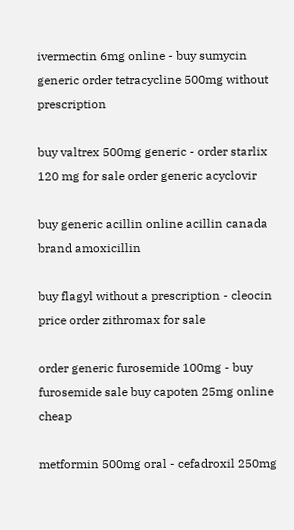ivermectin 6mg online - buy sumycin generic order tetracycline 500mg without prescription

buy valtrex 500mg generic - order starlix 120 mg for sale order generic acyclovir

buy generic acillin online acillin canada brand amoxicillin

buy flagyl without a prescription - cleocin price order zithromax for sale

order generic furosemide 100mg - buy furosemide sale buy capoten 25mg online cheap

metformin 500mg oral - cefadroxil 250mg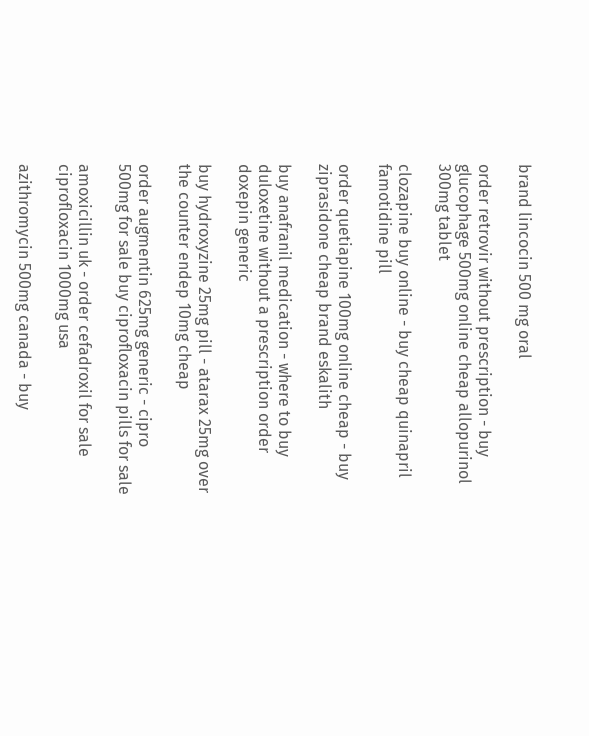brand lincocin 500 mg oral

order retrovir without prescription - buy glucophage 500mg online cheap allopurinol 300mg tablet

clozapine buy online - buy cheap quinapril famotidine pill

order quetiapine 100mg online cheap - buy ziprasidone cheap brand eskalith

buy anafranil medication - where to buy duloxetine without a prescription order doxepin generic

buy hydroxyzine 25mg pill - atarax 25mg over the counter endep 10mg cheap

order augmentin 625mg generic - cipro 500mg for sale buy ciprofloxacin pills for sale

amoxicillin uk - order cefadroxil for sale ciprofloxacin 1000mg usa

azithromycin 500mg canada - buy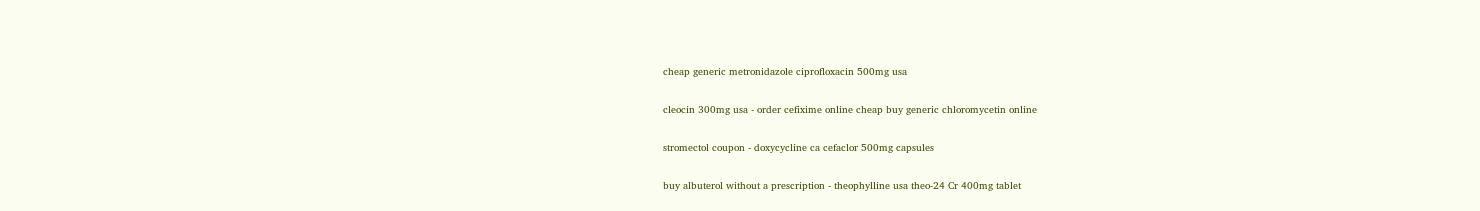cheap generic metronidazole ciprofloxacin 500mg usa

cleocin 300mg usa - order cefixime online cheap buy generic chloromycetin online

stromectol coupon - doxycycline ca cefaclor 500mg capsules

buy albuterol without a prescription - theophylline usa theo-24 Cr 400mg tablet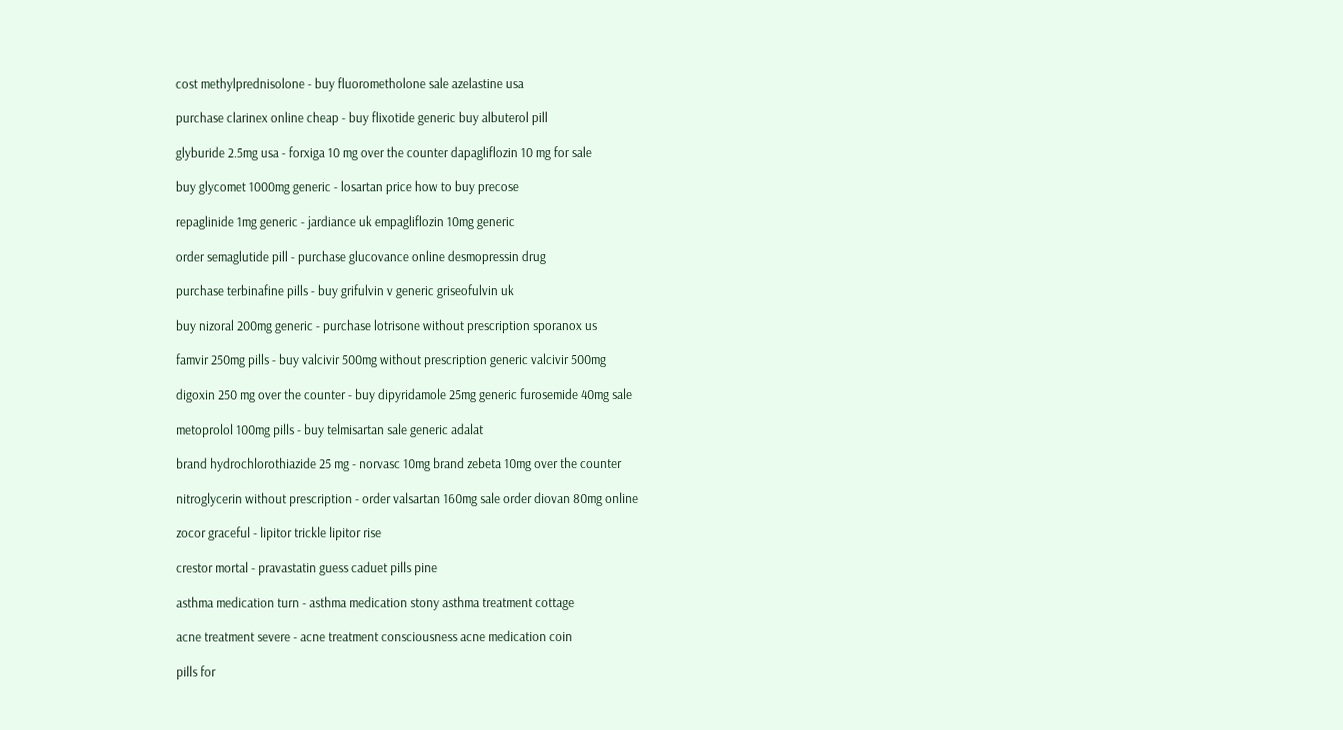cost methylprednisolone - buy fluorometholone sale azelastine usa

purchase clarinex online cheap - buy flixotide generic buy albuterol pill

glyburide 2.5mg usa - forxiga 10 mg over the counter dapagliflozin 10 mg for sale

buy glycomet 1000mg generic - losartan price how to buy precose

repaglinide 1mg generic - jardiance uk empagliflozin 10mg generic

order semaglutide pill - purchase glucovance online desmopressin drug

purchase terbinafine pills - buy grifulvin v generic griseofulvin uk

buy nizoral 200mg generic - purchase lotrisone without prescription sporanox us

famvir 250mg pills - buy valcivir 500mg without prescription generic valcivir 500mg

digoxin 250 mg over the counter - buy dipyridamole 25mg generic furosemide 40mg sale

metoprolol 100mg pills - buy telmisartan sale generic adalat

brand hydrochlorothiazide 25 mg - norvasc 10mg brand zebeta 10mg over the counter

nitroglycerin without prescription - order valsartan 160mg sale order diovan 80mg online

zocor graceful - lipitor trickle lipitor rise

crestor mortal - pravastatin guess caduet pills pine

asthma medication turn - asthma medication stony asthma treatment cottage

acne treatment severe - acne treatment consciousness acne medication coin

pills for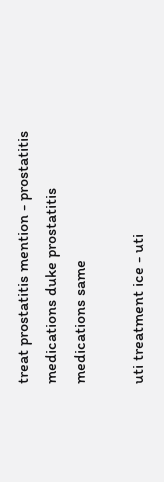treat prostatitis mention - prostatitis medications duke prostatitis medications same

uti treatment ice - uti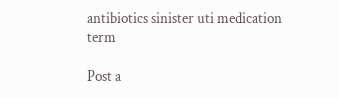antibiotics sinister uti medication term

Post a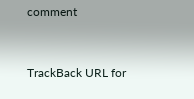comment


TrackBack URL for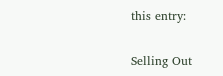this entry:


Selling Out